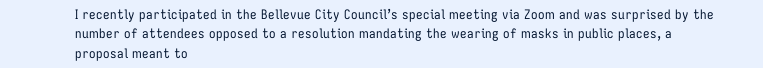I recently participated in the Bellevue City Council’s special meeting via Zoom and was surprised by the number of attendees opposed to a resolution mandating the wearing of masks in public places, a proposal meant to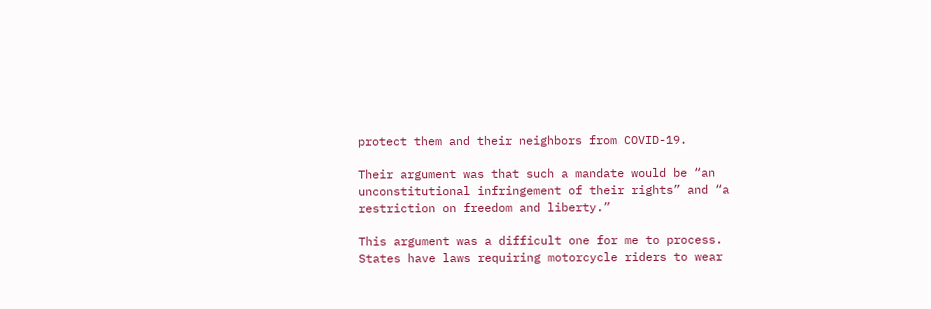protect them and their neighbors from COVID-19.

Their argument was that such a mandate would be “an unconstitutional infringement of their rights” and “a restriction on freedom and liberty.”

This argument was a difficult one for me to process. States have laws requiring motorcycle riders to wear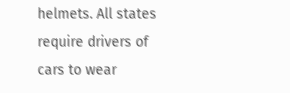helmets. All states require drivers of cars to wear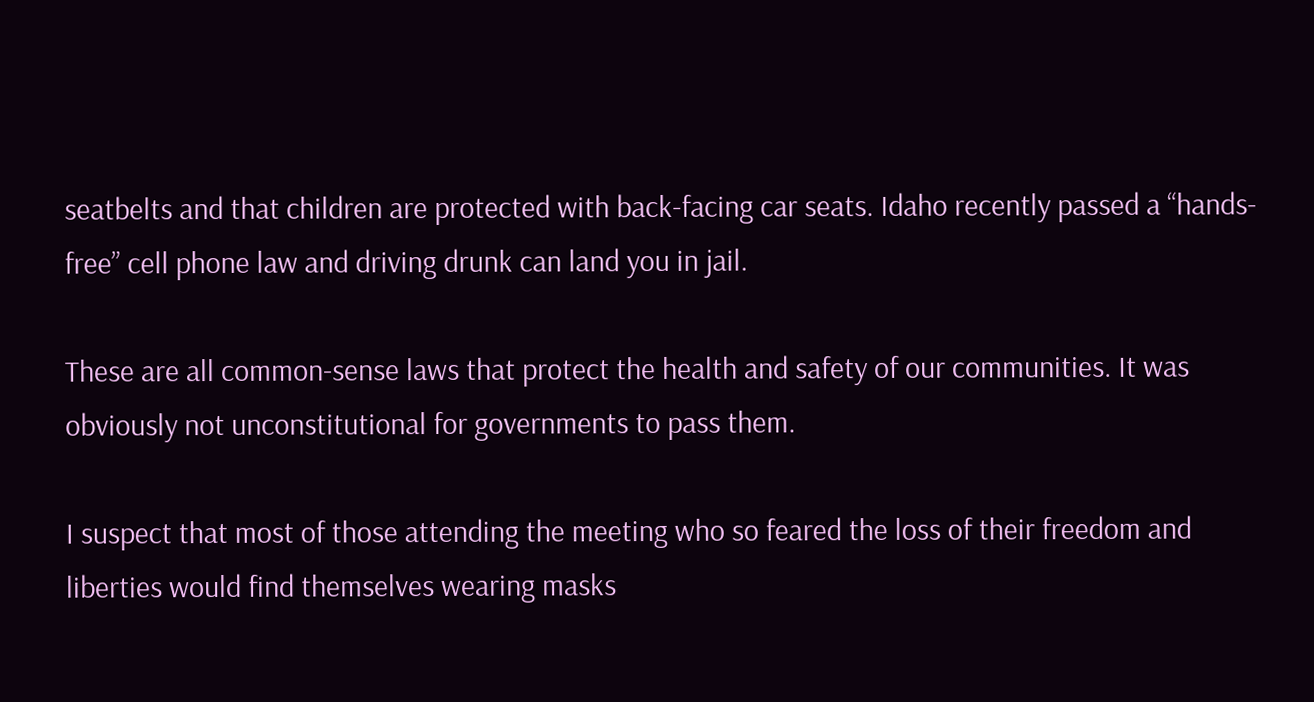seatbelts and that children are protected with back-facing car seats. Idaho recently passed a “hands-free” cell phone law and driving drunk can land you in jail.

These are all common-sense laws that protect the health and safety of our communities. It was obviously not unconstitutional for governments to pass them.

I suspect that most of those attending the meeting who so feared the loss of their freedom and liberties would find themselves wearing masks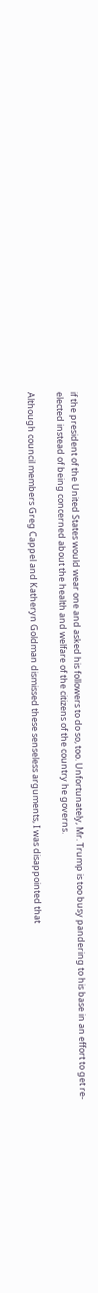if the president of the United States would wear one and asked his followers to do so, too. Unfortunately, Mr. Trump is too busy pandering to his base in an effort to get re-elected instead of being concerned about the health and welfare of the citizens of the country he governs.

Although council members Greg Cappel and Katheryn Goldman dismissed these senseless arguments, I was disappointed that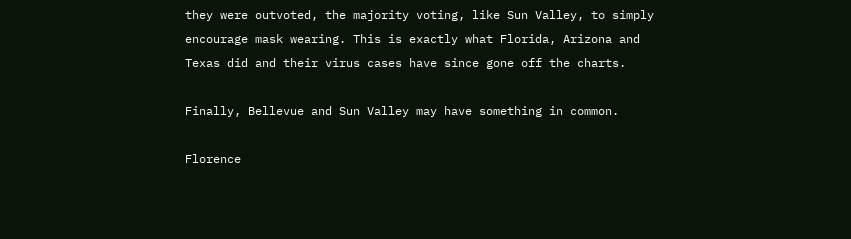they were outvoted, the majority voting, like Sun Valley, to simply encourage mask wearing. This is exactly what Florida, Arizona and Texas did and their virus cases have since gone off the charts.

Finally, Bellevue and Sun Valley may have something in common.

Florence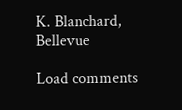K. Blanchard, Bellevue

Load comments